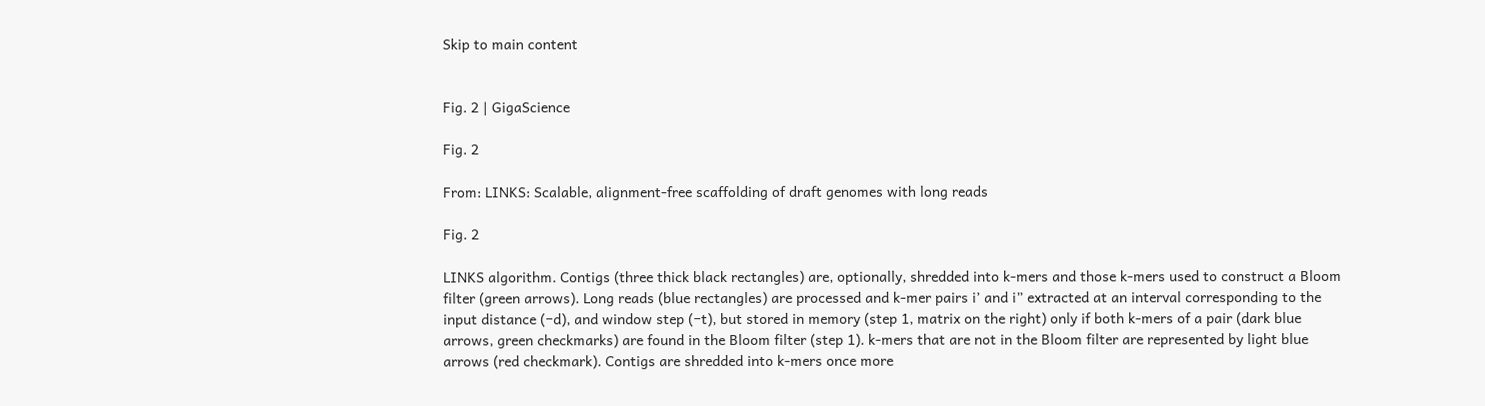Skip to main content


Fig. 2 | GigaScience

Fig. 2

From: LINKS: Scalable, alignment-free scaffolding of draft genomes with long reads

Fig. 2

LINKS algorithm. Contigs (three thick black rectangles) are, optionally, shredded into k-mers and those k-mers used to construct a Bloom filter (green arrows). Long reads (blue rectangles) are processed and k-mer pairs i’ and i” extracted at an interval corresponding to the input distance (−d), and window step (−t), but stored in memory (step 1, matrix on the right) only if both k-mers of a pair (dark blue arrows, green checkmarks) are found in the Bloom filter (step 1). k-mers that are not in the Bloom filter are represented by light blue arrows (red checkmark). Contigs are shredded into k-mers once more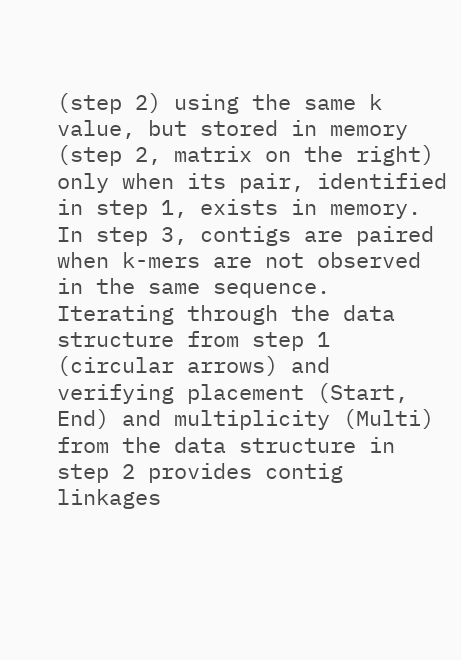(step 2) using the same k value, but stored in memory (step 2, matrix on the right) only when its pair, identified in step 1, exists in memory. In step 3, contigs are paired when k-mers are not observed in the same sequence. Iterating through the data structure from step 1 (circular arrows) and verifying placement (Start, End) and multiplicity (Multi) from the data structure in step 2 provides contig linkages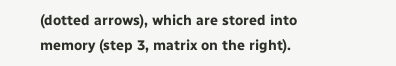(dotted arrows), which are stored into memory (step 3, matrix on the right).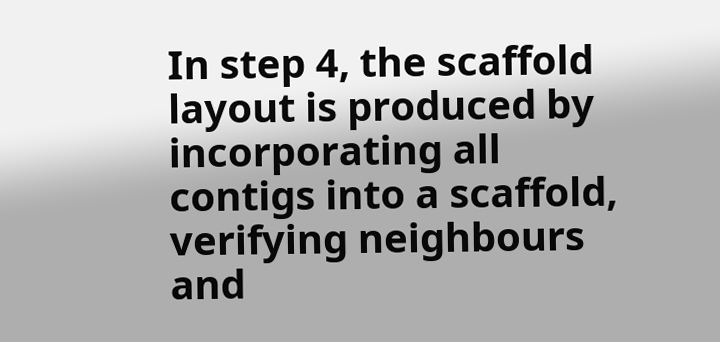In step 4, the scaffold layout is produced by incorporating all contigs into a scaffold, verifying neighbours and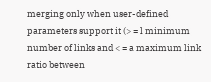merging only when user-defined parameters support it (> = l minimum number of links and < = a maximum link ratio between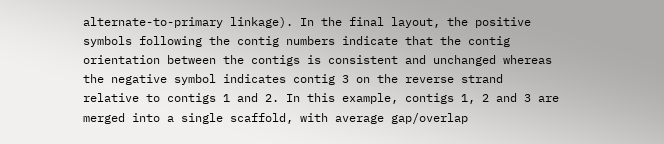alternate-to-primary linkage). In the final layout, the positive symbols following the contig numbers indicate that the contig orientation between the contigs is consistent and unchanged whereas the negative symbol indicates contig 3 on the reverse strand relative to contigs 1 and 2. In this example, contigs 1, 2 and 3 are merged into a single scaffold, with average gap/overlap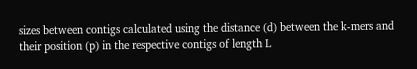sizes between contigs calculated using the distance (d) between the k-mers and their position (p) in the respective contigs of length L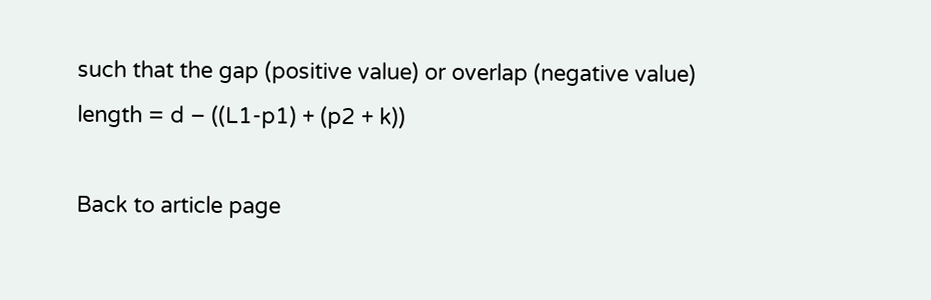such that the gap (positive value) or overlap (negative value) length = d – ((L1-p1) + (p2 + k))

Back to article page